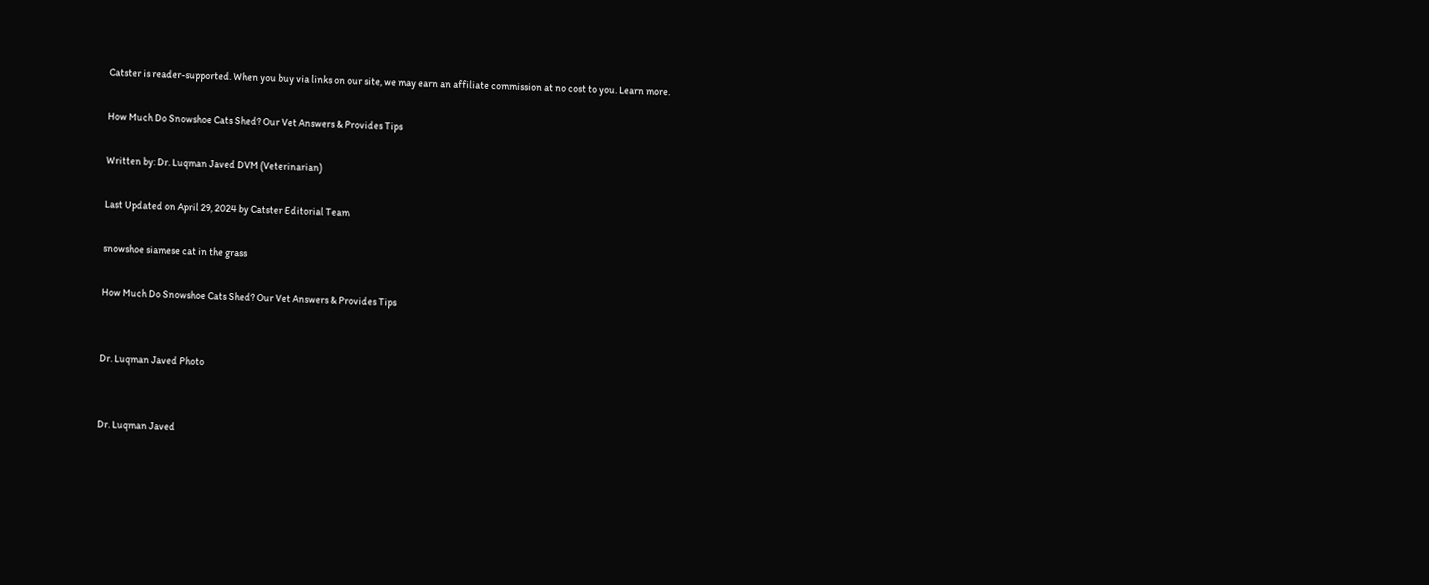Catster is reader-supported. When you buy via links on our site, we may earn an affiliate commission at no cost to you. Learn more.

How Much Do Snowshoe Cats Shed? Our Vet Answers & Provides Tips

Written by: Dr. Luqman Javed DVM (Veterinarian)

Last Updated on April 29, 2024 by Catster Editorial Team

snowshoe siamese cat in the grass

How Much Do Snowshoe Cats Shed? Our Vet Answers & Provides Tips


Dr. Luqman Javed Photo


Dr. Luqman Javed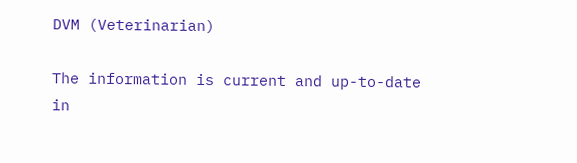DVM (Veterinarian)

The information is current and up-to-date in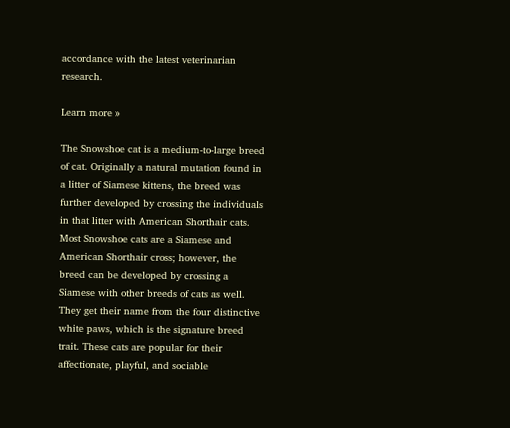accordance with the latest veterinarian research.

Learn more »

The Snowshoe cat is a medium-to-large breed of cat. Originally a natural mutation found in a litter of Siamese kittens, the breed was further developed by crossing the individuals in that litter with American Shorthair cats. Most Snowshoe cats are a Siamese and American Shorthair cross; however, the breed can be developed by crossing a Siamese with other breeds of cats as well. They get their name from the four distinctive white paws, which is the signature breed trait. These cats are popular for their affectionate, playful, and sociable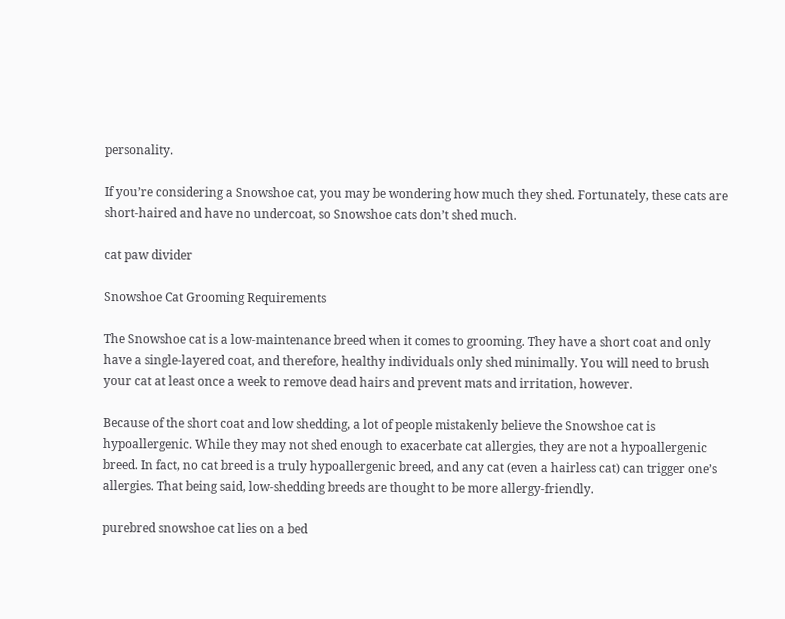personality.

If you’re considering a Snowshoe cat, you may be wondering how much they shed. Fortunately, these cats are short-haired and have no undercoat, so Snowshoe cats don’t shed much.

cat paw divider

Snowshoe Cat Grooming Requirements

The Snowshoe cat is a low-maintenance breed when it comes to grooming. They have a short coat and only have a single-layered coat, and therefore, healthy individuals only shed minimally. You will need to brush your cat at least once a week to remove dead hairs and prevent mats and irritation, however.

Because of the short coat and low shedding, a lot of people mistakenly believe the Snowshoe cat is hypoallergenic. While they may not shed enough to exacerbate cat allergies, they are not a hypoallergenic breed. In fact, no cat breed is a truly hypoallergenic breed, and any cat (even a hairless cat) can trigger one’s allergies. That being said, low-shedding breeds are thought to be more allergy-friendly.

purebred snowshoe cat lies on a bed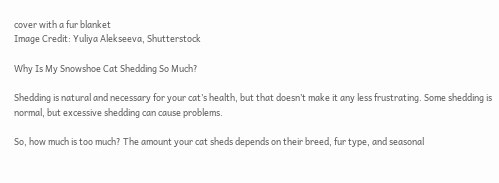cover with a fur blanket
Image Credit: Yuliya Alekseeva, Shutterstock

Why Is My Snowshoe Cat Shedding So Much?

Shedding is natural and necessary for your cat’s health, but that doesn’t make it any less frustrating. Some shedding is normal, but excessive shedding can cause problems.

So, how much is too much? The amount your cat sheds depends on their breed, fur type, and seasonal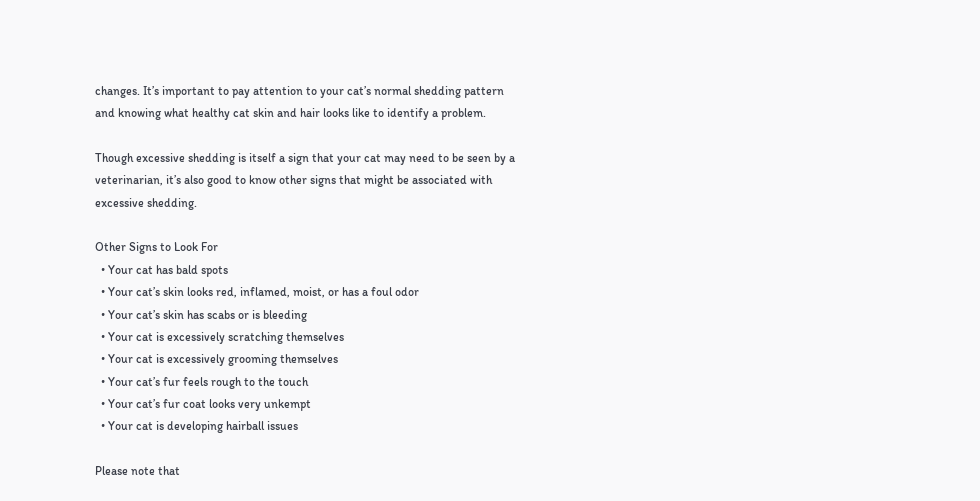changes. It’s important to pay attention to your cat’s normal shedding pattern and knowing what healthy cat skin and hair looks like to identify a problem.

Though excessive shedding is itself a sign that your cat may need to be seen by a veterinarian, it’s also good to know other signs that might be associated with excessive shedding.

Other Signs to Look For
  • Your cat has bald spots
  • Your cat’s skin looks red, inflamed, moist, or has a foul odor
  • Your cat’s skin has scabs or is bleeding
  • Your cat is excessively scratching themselves
  • Your cat is excessively grooming themselves
  • Your cat’s fur feels rough to the touch
  • Your cat’s fur coat looks very unkempt
  • Your cat is developing hairball issues

Please note that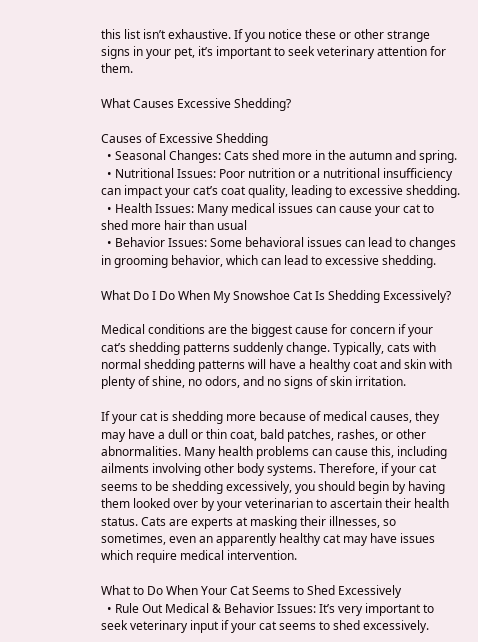this list isn’t exhaustive. If you notice these or other strange signs in your pet, it’s important to seek veterinary attention for them.

What Causes Excessive Shedding?

Causes of Excessive Shedding
  • Seasonal Changes: Cats shed more in the autumn and spring.
  • Nutritional Issues: Poor nutrition or a nutritional insufficiency can impact your cat’s coat quality, leading to excessive shedding.
  • Health Issues: Many medical issues can cause your cat to shed more hair than usual
  • Behavior Issues: Some behavioral issues can lead to changes in grooming behavior, which can lead to excessive shedding.

What Do I Do When My Snowshoe Cat Is Shedding Excessively?

Medical conditions are the biggest cause for concern if your cat’s shedding patterns suddenly change. Typically, cats with normal shedding patterns will have a healthy coat and skin with plenty of shine, no odors, and no signs of skin irritation.

If your cat is shedding more because of medical causes, they may have a dull or thin coat, bald patches, rashes, or other abnormalities. Many health problems can cause this, including ailments involving other body systems. Therefore, if your cat seems to be shedding excessively, you should begin by having them looked over by your veterinarian to ascertain their health status. Cats are experts at masking their illnesses, so sometimes, even an apparently healthy cat may have issues which require medical intervention.

What to Do When Your Cat Seems to Shed Excessively
  • Rule Out Medical & Behavior Issues: It’s very important to seek veterinary input if your cat seems to shed excessively.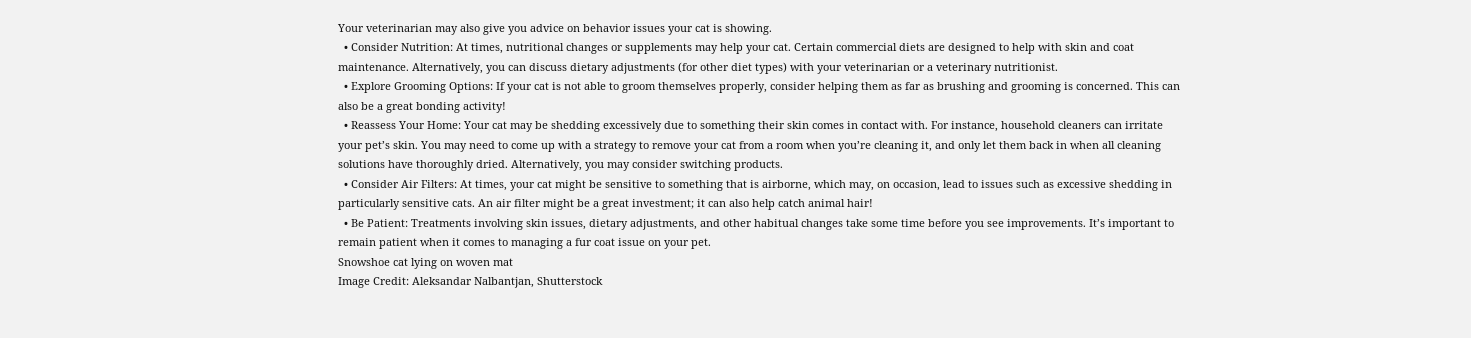Your veterinarian may also give you advice on behavior issues your cat is showing.
  • Consider Nutrition: At times, nutritional changes or supplements may help your cat. Certain commercial diets are designed to help with skin and coat maintenance. Alternatively, you can discuss dietary adjustments (for other diet types) with your veterinarian or a veterinary nutritionist.
  • Explore Grooming Options: If your cat is not able to groom themselves properly, consider helping them as far as brushing and grooming is concerned. This can also be a great bonding activity!
  • Reassess Your Home: Your cat may be shedding excessively due to something their skin comes in contact with. For instance, household cleaners can irritate your pet’s skin. You may need to come up with a strategy to remove your cat from a room when you’re cleaning it, and only let them back in when all cleaning solutions have thoroughly dried. Alternatively, you may consider switching products.
  • Consider Air Filters: At times, your cat might be sensitive to something that is airborne, which may, on occasion, lead to issues such as excessive shedding in particularly sensitive cats. An air filter might be a great investment; it can also help catch animal hair!
  • Be Patient: Treatments involving skin issues, dietary adjustments, and other habitual changes take some time before you see improvements. It’s important to remain patient when it comes to managing a fur coat issue on your pet.
Snowshoe cat lying on woven mat
Image Credit: Aleksandar Nalbantjan, Shutterstock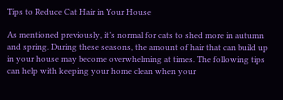Tips to Reduce Cat Hair in Your House

As mentioned previously, it’s normal for cats to shed more in autumn and spring. During these seasons, the amount of hair that can build up in your house may become overwhelming at times. The following tips can help with keeping your home clean when your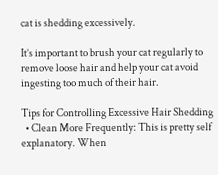cat is shedding excessively.

It’s important to brush your cat regularly to remove loose hair and help your cat avoid ingesting too much of their hair.

Tips for Controlling Excessive Hair Shedding
  • Clean More Frequently: This is pretty self explanatory. When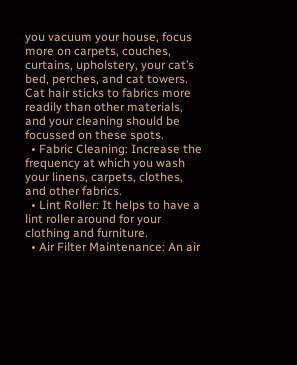you vacuum your house, focus more on carpets, couches, curtains, upholstery, your cat’s bed, perches, and cat towers. Cat hair sticks to fabrics more readily than other materials, and your cleaning should be focussed on these spots.
  • Fabric Cleaning: Increase the frequency at which you wash your linens, carpets, clothes, and other fabrics.
  • Lint Roller: It helps to have a lint roller around for your clothing and furniture.
  • Air Filter Maintenance: An air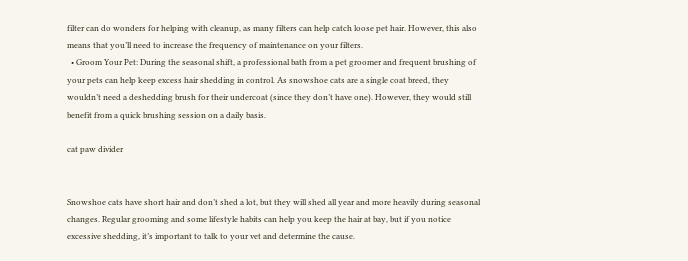filter can do wonders for helping with cleanup, as many filters can help catch loose pet hair. However, this also means that you’ll need to increase the frequency of maintenance on your filters.
  • Groom Your Pet: During the seasonal shift, a professional bath from a pet groomer and frequent brushing of your pets can help keep excess hair shedding in control. As snowshoe cats are a single coat breed, they wouldn’t need a deshedding brush for their undercoat (since they don’t have one). However, they would still benefit from a quick brushing session on a daily basis.

cat paw divider


Snowshoe cats have short hair and don’t shed a lot, but they will shed all year and more heavily during seasonal changes. Regular grooming and some lifestyle habits can help you keep the hair at bay, but if you notice excessive shedding, it’s important to talk to your vet and determine the cause.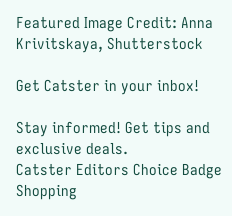Featured Image Credit: Anna Krivitskaya, Shutterstock

Get Catster in your inbox!

Stay informed! Get tips and exclusive deals.
Catster Editors Choice Badge
Shopping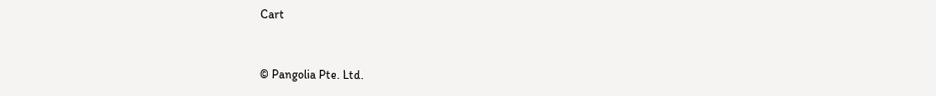Cart


© Pangolia Pte. Ltd.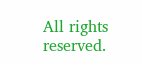All rights reserved.